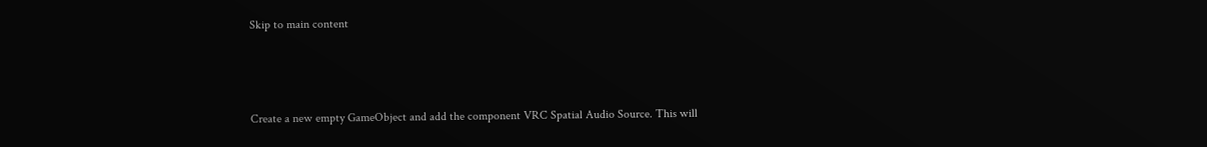Skip to main content



Create a new empty GameObject and add the component VRC Spatial Audio Source. This will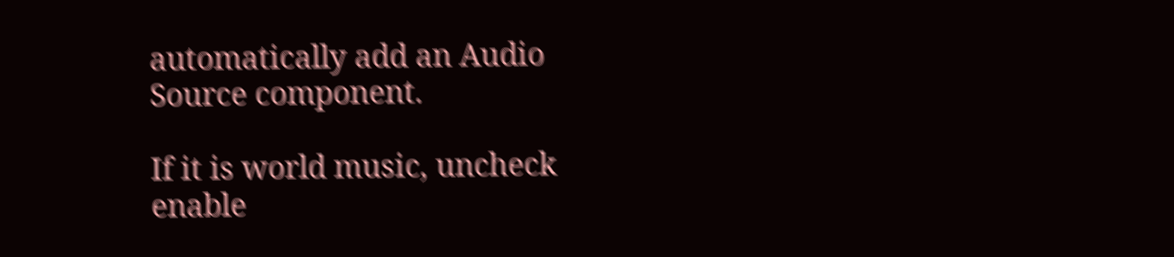automatically add an Audio Source component.

If it is world music, uncheck enable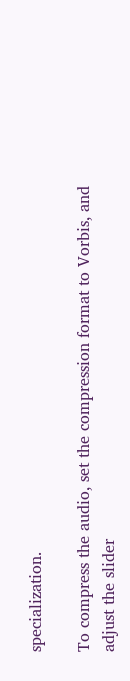specialization.

To compress the audio, set the compression format to Vorbis, and adjust the slider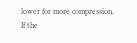lower for more compression.
If the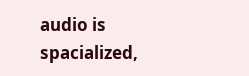audio is spacialized,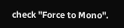check "Force to Mono".